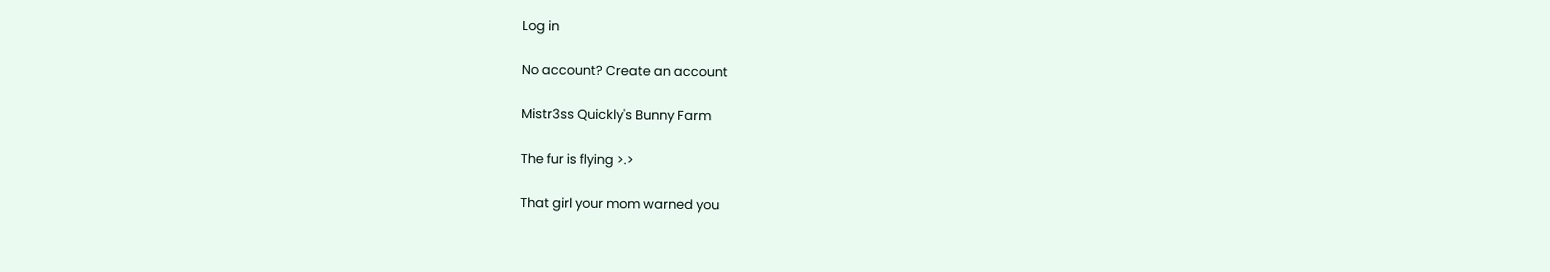Log in

No account? Create an account

Mistr3ss Quickly's Bunny Farm

The fur is flying >.>

That girl your mom warned you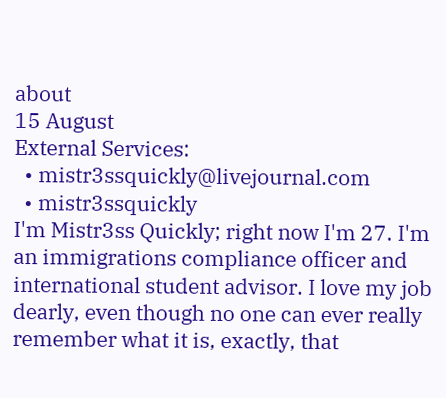about
15 August
External Services:
  • mistr3ssquickly@livejournal.com
  • mistr3ssquickly
I'm Mistr3ss Quickly; right now I'm 27. I'm an immigrations compliance officer and international student advisor. I love my job dearly, even though no one can ever really remember what it is, exactly, that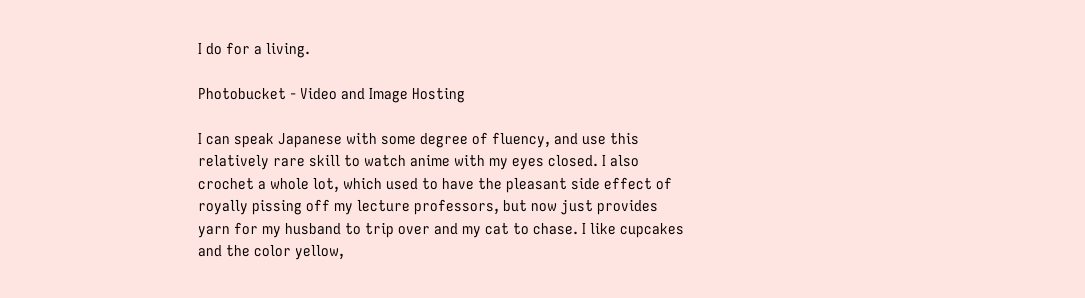I do for a living.

Photobucket - Video and Image Hosting

I can speak Japanese with some degree of fluency, and use this relatively rare skill to watch anime with my eyes closed. I also crochet a whole lot, which used to have the pleasant side effect of royally pissing off my lecture professors, but now just provides yarn for my husband to trip over and my cat to chase. I like cupcakes and the color yellow,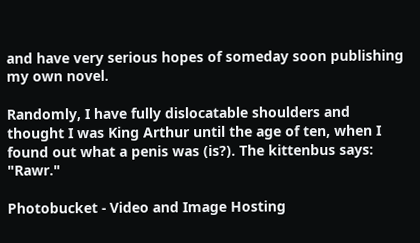and have very serious hopes of someday soon publishing my own novel.

Randomly, I have fully dislocatable shoulders and thought I was King Arthur until the age of ten, when I found out what a penis was (is?). The kittenbus says: "Rawr."

Photobucket - Video and Image Hosting